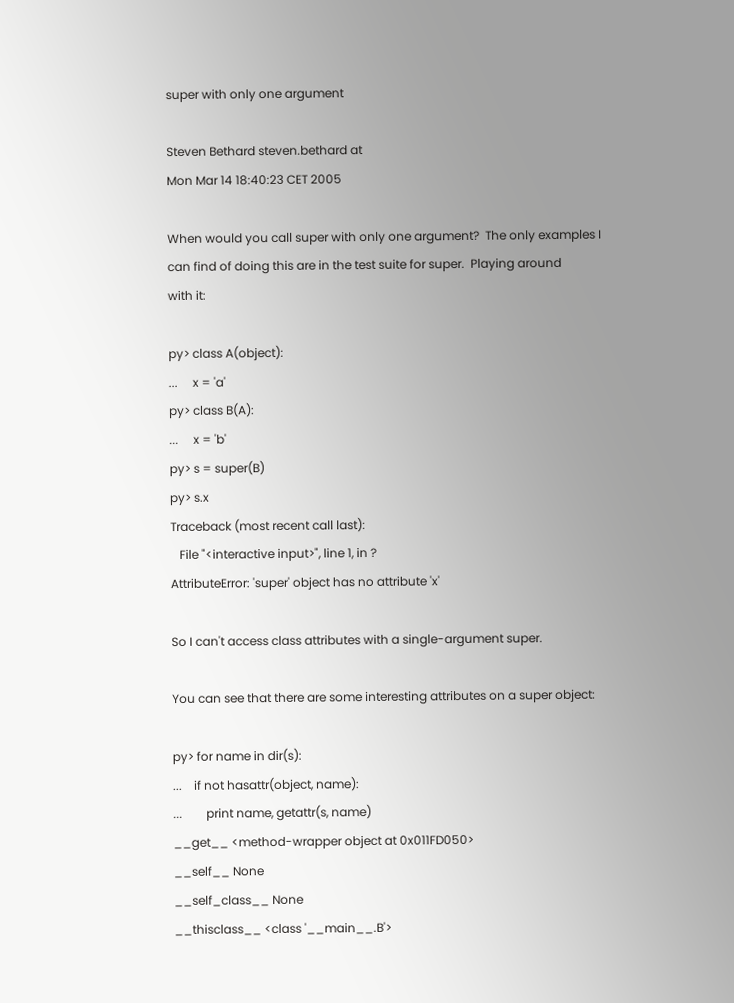super with only one argument

Steven Bethard steven.bethard at
Mon Mar 14 18:40:23 CET 2005

When would you call super with only one argument?  The only examples I
can find of doing this are in the test suite for super.  Playing around
with it:

py> class A(object):
...     x = 'a'
py> class B(A):
...     x = 'b'
py> s = super(B)
py> s.x
Traceback (most recent call last):
   File "<interactive input>", line 1, in ?
AttributeError: 'super' object has no attribute 'x'

So I can't access class attributes with a single-argument super.

You can see that there are some interesting attributes on a super object:

py> for name in dir(s):
...    if not hasattr(object, name):
...        print name, getattr(s, name)
__get__ <method-wrapper object at 0x011FD050>
__self__ None
__self_class__ None
__thisclass__ <class '__main__.B'>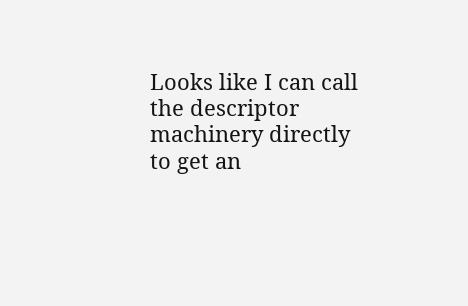Looks like I can call the descriptor machinery directly to get an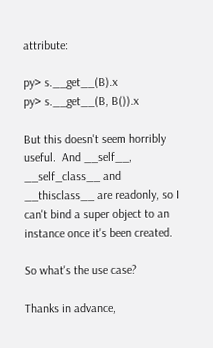attribute:

py> s.__get__(B).x
py> s.__get__(B, B()).x

But this doesn't seem horribly useful.  And __self__, __self_class__ and
__thisclass__ are readonly, so I can't bind a super object to an
instance once it's been created.

So what's the use case?

Thanks in advance,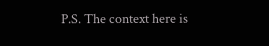P.S. The context here is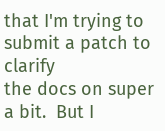that I'm trying to submit a patch to clarify
the docs on super a bit.  But I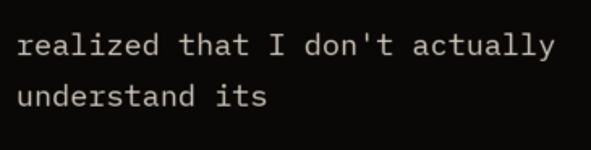realized that I don't actually
understand its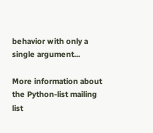behavior with only a single argument...

More information about the Python-list mailing list